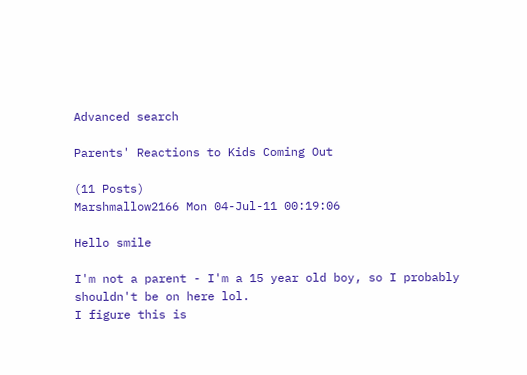Advanced search

Parents' Reactions to Kids Coming Out

(11 Posts)
Marshmallow2166 Mon 04-Jul-11 00:19:06

Hello smile

I'm not a parent - I'm a 15 year old boy, so I probably shouldn't be on here lol.
I figure this is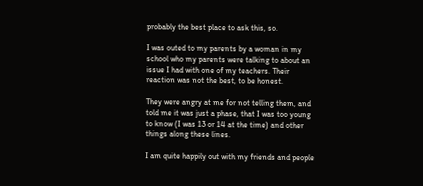probably the best place to ask this, so.

I was outed to my parents by a woman in my school who my parents were talking to about an issue I had with one of my teachers. Their reaction was not the best, to be honest.

They were angry at me for not telling them, and told me it was just a phase, that I was too young to know (I was 13 or 14 at the time) and other things along these lines.

I am quite happily out with my friends and people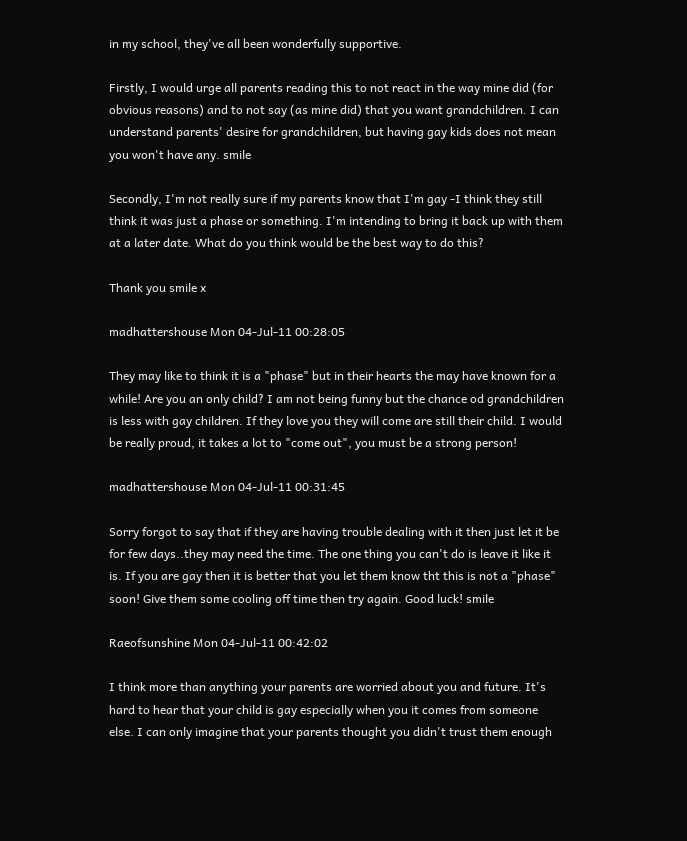in my school, they've all been wonderfully supportive.

Firstly, I would urge all parents reading this to not react in the way mine did (for obvious reasons) and to not say (as mine did) that you want grandchildren. I can understand parents' desire for grandchildren, but having gay kids does not mean you won't have any. smile

Secondly, I'm not really sure if my parents know that I'm gay -I think they still think it was just a phase or something. I'm intending to bring it back up with them at a later date. What do you think would be the best way to do this?

Thank you smile x

madhattershouse Mon 04-Jul-11 00:28:05

They may like to think it is a "phase" but in their hearts the may have known for a while! Are you an only child? I am not being funny but the chance od grandchildren is less with gay children. If they love you they will come are still their child. I would be really proud, it takes a lot to "come out", you must be a strong person!

madhattershouse Mon 04-Jul-11 00:31:45

Sorry forgot to say that if they are having trouble dealing with it then just let it be for few days..they may need the time. The one thing you can't do is leave it like it is. If you are gay then it is better that you let them know tht this is not a "phase" soon! Give them some cooling off time then try again. Good luck! smile

Raeofsunshine Mon 04-Jul-11 00:42:02

I think more than anything your parents are worried about you and future. It's hard to hear that your child is gay especially when you it comes from someone else. I can only imagine that your parents thought you didn't trust them enough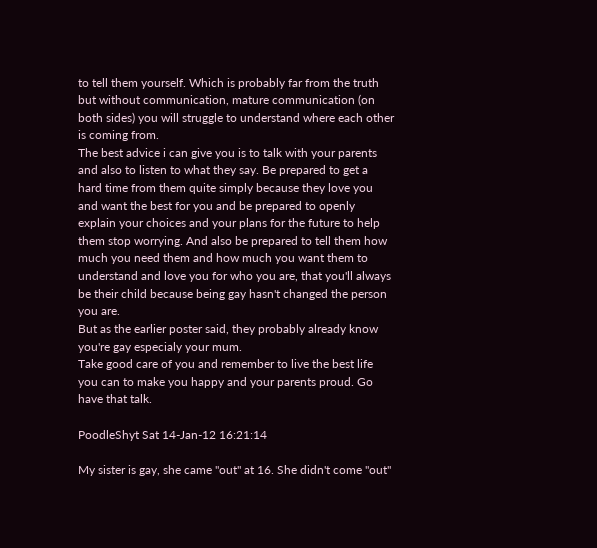to tell them yourself. Which is probably far from the truth but without communication, mature communication (on both sides) you will struggle to understand where each other is coming from.
The best advice i can give you is to talk with your parents and also to listen to what they say. Be prepared to get a hard time from them quite simply because they love you and want the best for you and be prepared to openly explain your choices and your plans for the future to help them stop worrying. And also be prepared to tell them how much you need them and how much you want them to understand and love you for who you are, that you'll always be their child because being gay hasn't changed the person you are.
But as the earlier poster said, they probably already know you're gay especialy your mum.
Take good care of you and remember to live the best life you can to make you happy and your parents proud. Go have that talk.

PoodleShyt Sat 14-Jan-12 16:21:14

My sister is gay, she came "out" at 16. She didn't come "out"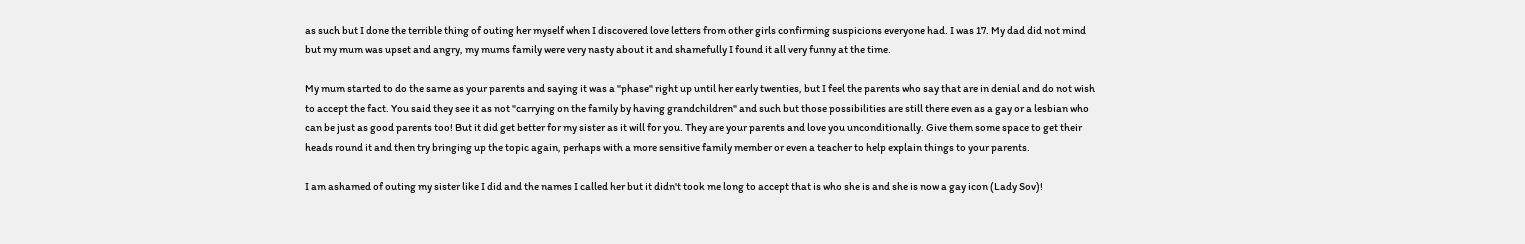as such but I done the terrible thing of outing her myself when I discovered love letters from other girls confirming suspicions everyone had. I was 17. My dad did not mind but my mum was upset and angry, my mums family were very nasty about it and shamefully I found it all very funny at the time.

My mum started to do the same as your parents and saying it was a "phase" right up until her early twenties, but I feel the parents who say that are in denial and do not wish to accept the fact. You said they see it as not "carrying on the family by having grandchildren" and such but those possibilities are still there even as a gay or a lesbian who can be just as good parents too! But it did get better for my sister as it will for you. They are your parents and love you unconditionally. Give them some space to get their heads round it and then try bringing up the topic again, perhaps with a more sensitive family member or even a teacher to help explain things to your parents.

I am ashamed of outing my sister like I did and the names I called her but it didn't took me long to accept that is who she is and she is now a gay icon (Lady Sov)!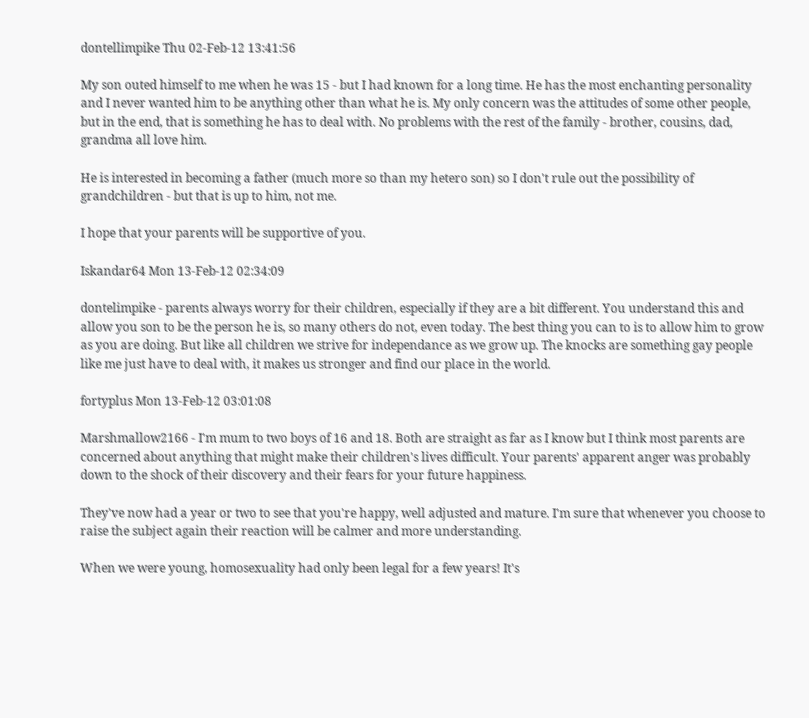dontellimpike Thu 02-Feb-12 13:41:56

My son outed himself to me when he was 15 - but I had known for a long time. He has the most enchanting personality and I never wanted him to be anything other than what he is. My only concern was the attitudes of some other people, but in the end, that is something he has to deal with. No problems with the rest of the family - brother, cousins, dad, grandma all love him.

He is interested in becoming a father (much more so than my hetero son) so I don't rule out the possibility of grandchildren - but that is up to him, not me.

I hope that your parents will be supportive of you.

Iskandar64 Mon 13-Feb-12 02:34:09

dontelimpike - parents always worry for their children, especially if they are a bit different. You understand this and allow you son to be the person he is, so many others do not, even today. The best thing you can to is to allow him to grow as you are doing. But like all children we strive for independance as we grow up. The knocks are something gay people like me just have to deal with, it makes us stronger and find our place in the world.

fortyplus Mon 13-Feb-12 03:01:08

Marshmallow2166 - I'm mum to two boys of 16 and 18. Both are straight as far as I know but I think most parents are concerned about anything that might make their children's lives difficult. Your parents' apparent anger was probably down to the shock of their discovery and their fears for your future happiness.

They've now had a year or two to see that you're happy, well adjusted and mature. I'm sure that whenever you choose to raise the subject again their reaction will be calmer and more understanding.

When we were young, homosexuality had only been legal for a few years! It's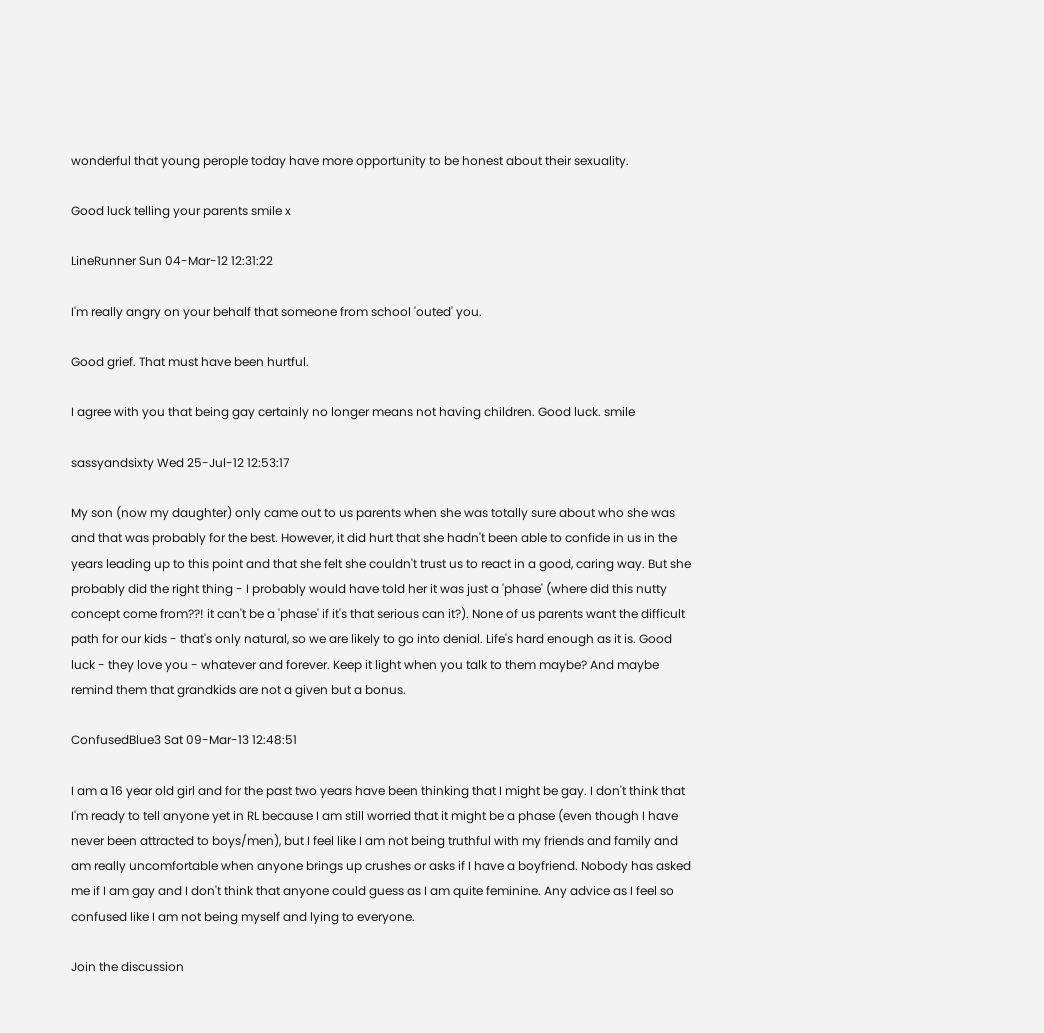wonderful that young perople today have more opportunity to be honest about their sexuality.

Good luck telling your parents smile x

LineRunner Sun 04-Mar-12 12:31:22

I'm really angry on your behalf that someone from school 'outed' you.

Good grief. That must have been hurtful.

I agree with you that being gay certainly no longer means not having children. Good luck. smile

sassyandsixty Wed 25-Jul-12 12:53:17

My son (now my daughter) only came out to us parents when she was totally sure about who she was and that was probably for the best. However, it did hurt that she hadn't been able to confide in us in the years leading up to this point and that she felt she couldn't trust us to react in a good, caring way. But she probably did the right thing - I probably would have told her it was just a 'phase' (where did this nutty concept come from??! it can't be a 'phase' if it's that serious can it?). None of us parents want the difficult path for our kids - that's only natural, so we are likely to go into denial. Life's hard enough as it is. Good luck - they love you - whatever and forever. Keep it light when you talk to them maybe? And maybe remind them that grandkids are not a given but a bonus.

ConfusedBlue3 Sat 09-Mar-13 12:48:51

I am a 16 year old girl and for the past two years have been thinking that I might be gay. I don't think that I'm ready to tell anyone yet in RL because I am still worried that it might be a phase (even though I have never been attracted to boys/men), but I feel like I am not being truthful with my friends and family and am really uncomfortable when anyone brings up crushes or asks if I have a boyfriend. Nobody has asked me if I am gay and I don't think that anyone could guess as I am quite feminine. Any advice as I feel so confused like I am not being myself and lying to everyone.

Join the discussion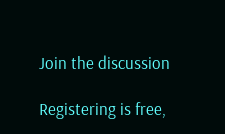Join the discussion

Registering is free,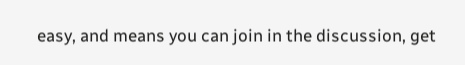easy, and means you can join in the discussion, get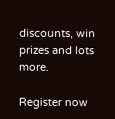discounts, win prizes and lots more.

Register now